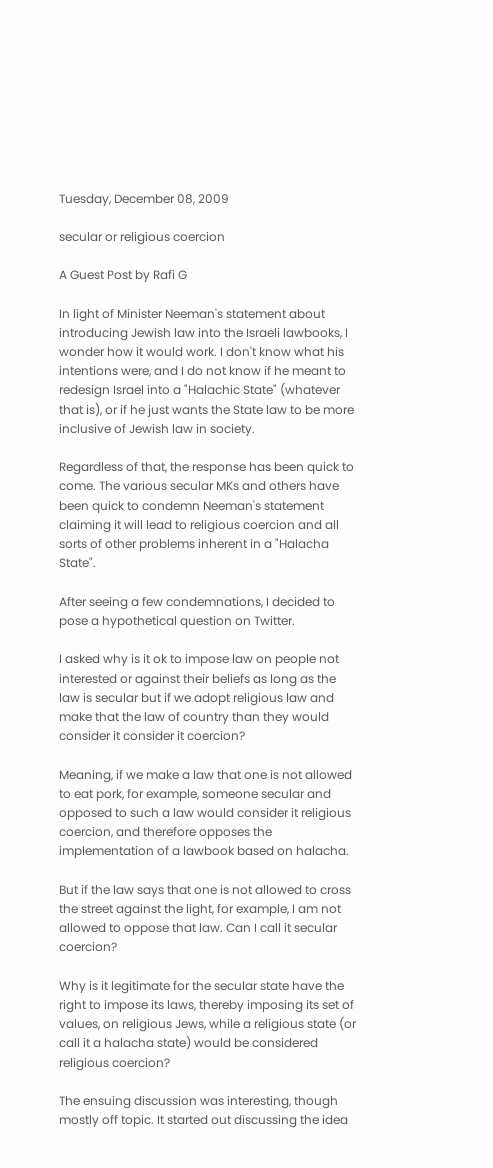Tuesday, December 08, 2009

secular or religious coercion

A Guest Post by Rafi G

In light of Minister Neeman's statement about introducing Jewish law into the Israeli lawbooks, I wonder how it would work. I don't know what his intentions were, and I do not know if he meant to redesign Israel into a "Halachic State" (whatever that is), or if he just wants the State law to be more inclusive of Jewish law in society.

Regardless of that, the response has been quick to come. The various secular MKs and others have been quick to condemn Neeman's statement claiming it will lead to religious coercion and all sorts of other problems inherent in a "Halacha State".

After seeing a few condemnations, I decided to pose a hypothetical question on Twitter.

I asked why is it ok to impose law on people not interested or against their beliefs as long as the law is secular but if we adopt religious law and make that the law of country than they would consider it consider it coercion?

Meaning, if we make a law that one is not allowed to eat pork, for example, someone secular and opposed to such a law would consider it religious coercion, and therefore opposes the implementation of a lawbook based on halacha.

But if the law says that one is not allowed to cross the street against the light, for example, I am not allowed to oppose that law. Can I call it secular coercion?

Why is it legitimate for the secular state have the right to impose its laws, thereby imposing its set of values, on religious Jews, while a religious state (or call it a halacha state) would be considered religious coercion?

The ensuing discussion was interesting, though mostly off topic. It started out discussing the idea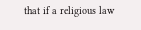that if a religious law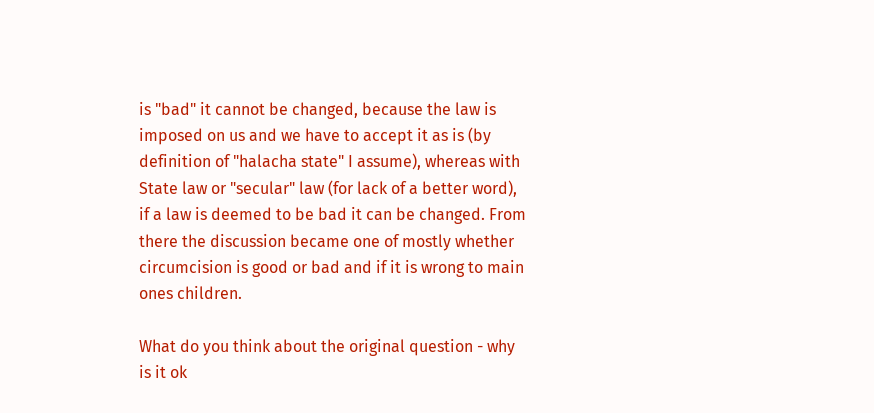is "bad" it cannot be changed, because the law is imposed on us and we have to accept it as is (by definition of "halacha state" I assume), whereas with State law or "secular" law (for lack of a better word), if a law is deemed to be bad it can be changed. From there the discussion became one of mostly whether circumcision is good or bad and if it is wrong to main ones children.

What do you think about the original question - why is it ok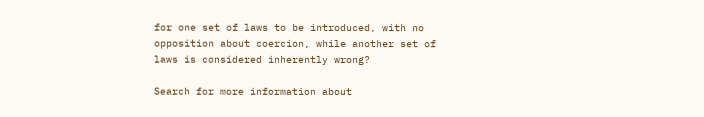for one set of laws to be introduced, with no opposition about coercion, while another set of laws is considered inherently wrong?

Search for more information about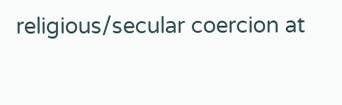religious/secular coercion at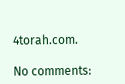4torah.com.

No comments: